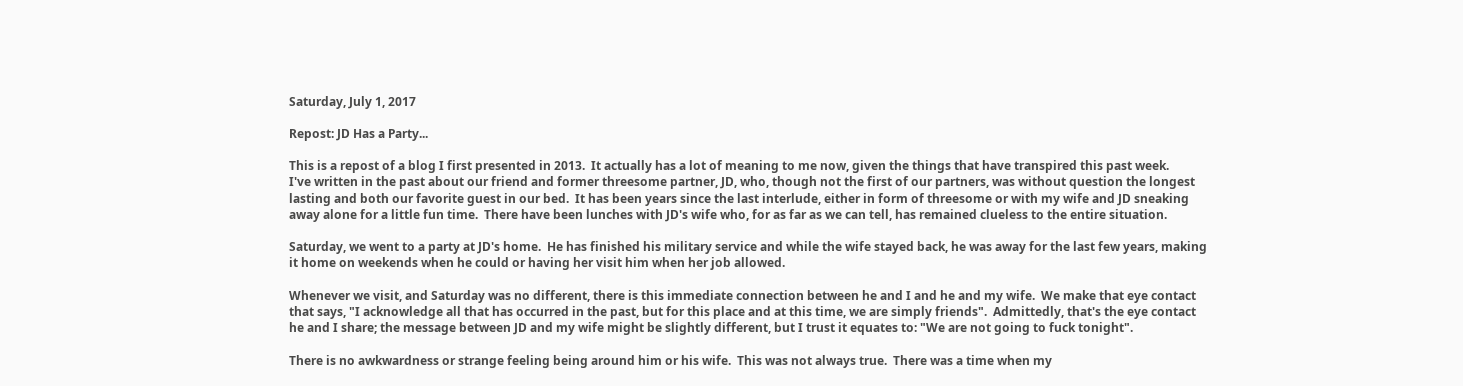Saturday, July 1, 2017

Repost: JD Has a Party...

This is a repost of a blog I first presented in 2013.  It actually has a lot of meaning to me now, given the things that have transpired this past week.
I've written in the past about our friend and former threesome partner, JD, who, though not the first of our partners, was without question the longest lasting and both our favorite guest in our bed.  It has been years since the last interlude, either in form of threesome or with my wife and JD sneaking away alone for a little fun time.  There have been lunches with JD's wife who, for as far as we can tell, has remained clueless to the entire situation.

Saturday, we went to a party at JD's home.  He has finished his military service and while the wife stayed back, he was away for the last few years, making it home on weekends when he could or having her visit him when her job allowed.

Whenever we visit, and Saturday was no different, there is this immediate connection between he and I and he and my wife.  We make that eye contact that says, "I acknowledge all that has occurred in the past, but for this place and at this time, we are simply friends".  Admittedly, that's the eye contact he and I share; the message between JD and my wife might be slightly different, but I trust it equates to: "We are not going to fuck tonight".

There is no awkwardness or strange feeling being around him or his wife.  This was not always true.  There was a time when my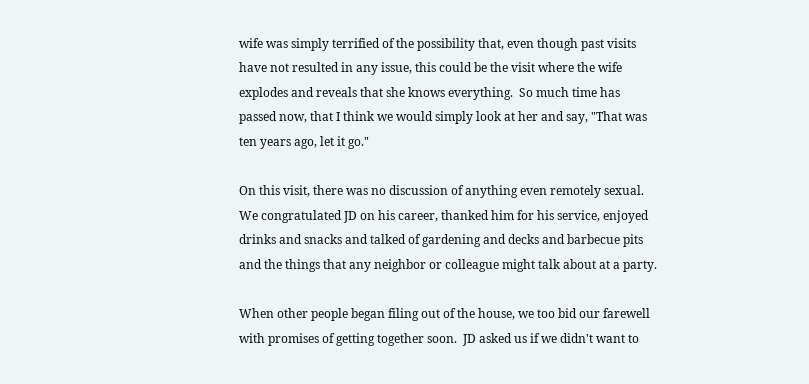wife was simply terrified of the possibility that, even though past visits have not resulted in any issue, this could be the visit where the wife explodes and reveals that she knows everything.  So much time has passed now, that I think we would simply look at her and say, "That was ten years ago, let it go."

On this visit, there was no discussion of anything even remotely sexual.  We congratulated JD on his career, thanked him for his service, enjoyed drinks and snacks and talked of gardening and decks and barbecue pits and the things that any neighbor or colleague might talk about at a party.

When other people began filing out of the house, we too bid our farewell with promises of getting together soon.  JD asked us if we didn't want to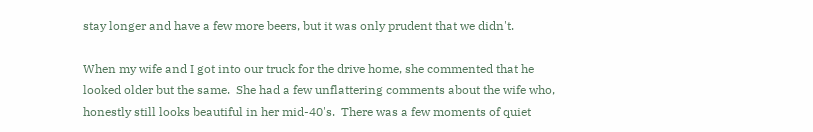stay longer and have a few more beers, but it was only prudent that we didn't.

When my wife and I got into our truck for the drive home, she commented that he looked older but the same.  She had a few unflattering comments about the wife who, honestly still looks beautiful in her mid-40's.  There was a few moments of quiet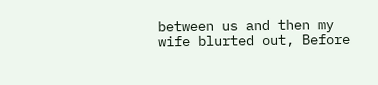between us and then my wife blurted out, Before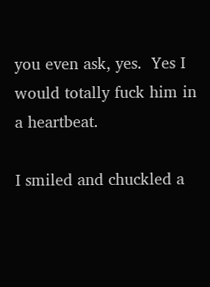you even ask, yes.  Yes I would totally fuck him in a heartbeat.

I smiled and chuckled a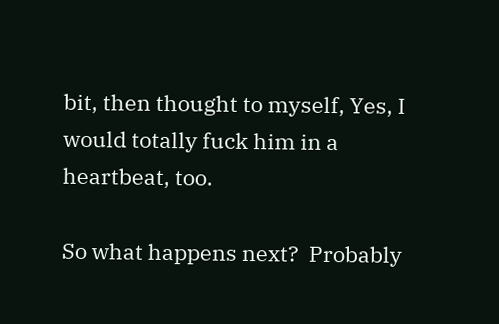bit, then thought to myself, Yes, I would totally fuck him in a heartbeat, too.

So what happens next?  Probably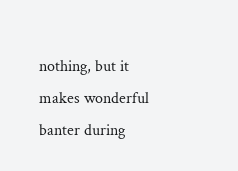nothing, but it makes wonderful banter during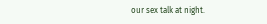our sex talk at night.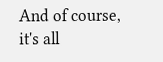And of course, it's all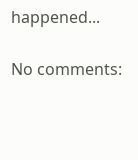happened...

No comments: